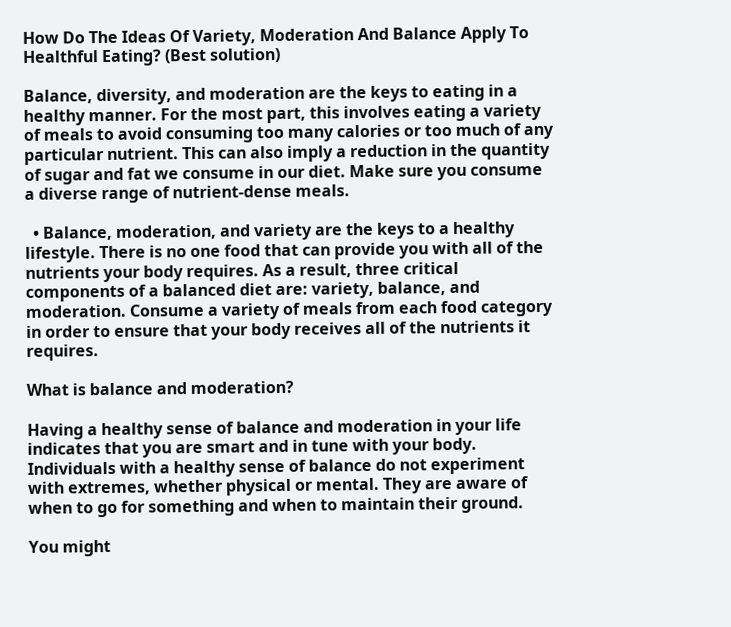How Do The Ideas Of Variety, Moderation And Balance Apply To Healthful Eating? (Best solution)

Balance, diversity, and moderation are the keys to eating in a healthy manner. For the most part, this involves eating a variety of meals to avoid consuming too many calories or too much of any particular nutrient. This can also imply a reduction in the quantity of sugar and fat we consume in our diet. Make sure you consume a diverse range of nutrient-dense meals.

  • Balance, moderation, and variety are the keys to a healthy lifestyle. There is no one food that can provide you with all of the nutrients your body requires. As a result, three critical components of a balanced diet are: variety, balance, and moderation. Consume a variety of meals from each food category in order to ensure that your body receives all of the nutrients it requires.

What is balance and moderation?

Having a healthy sense of balance and moderation in your life indicates that you are smart and in tune with your body. Individuals with a healthy sense of balance do not experiment with extremes, whether physical or mental. They are aware of when to go for something and when to maintain their ground.

You might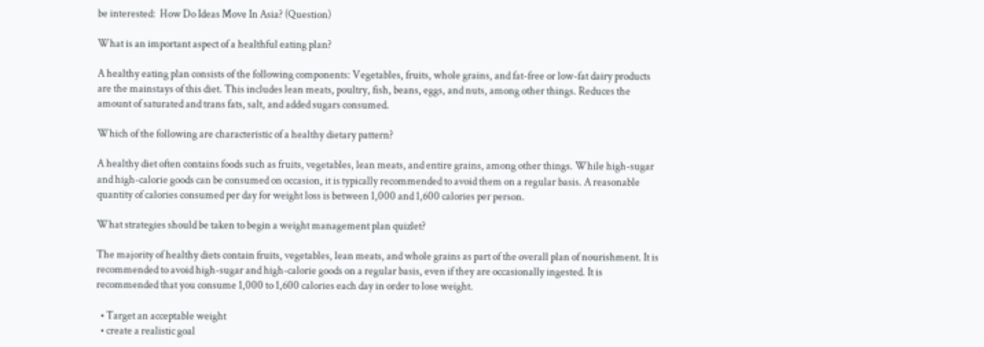be interested:  How Do Ideas Move In Asia? (Question)

What is an important aspect of a healthful eating plan?

A healthy eating plan consists of the following components: Vegetables, fruits, whole grains, and fat-free or low-fat dairy products are the mainstays of this diet. This includes lean meats, poultry, fish, beans, eggs, and nuts, among other things. Reduces the amount of saturated and trans fats, salt, and added sugars consumed.

Which of the following are characteristic of a healthy dietary pattern?

A healthy diet often contains foods such as fruits, vegetables, lean meats, and entire grains, among other things. While high-sugar and high-calorie goods can be consumed on occasion, it is typically recommended to avoid them on a regular basis. A reasonable quantity of calories consumed per day for weight loss is between 1,000 and 1,600 calories per person.

What strategies should be taken to begin a weight management plan quizlet?

The majority of healthy diets contain fruits, vegetables, lean meats, and whole grains as part of the overall plan of nourishment. It is recommended to avoid high-sugar and high-calorie goods on a regular basis, even if they are occasionally ingested. It is recommended that you consume 1,000 to 1,600 calories each day in order to lose weight.

  • Target an acceptable weight
  • create a realistic goal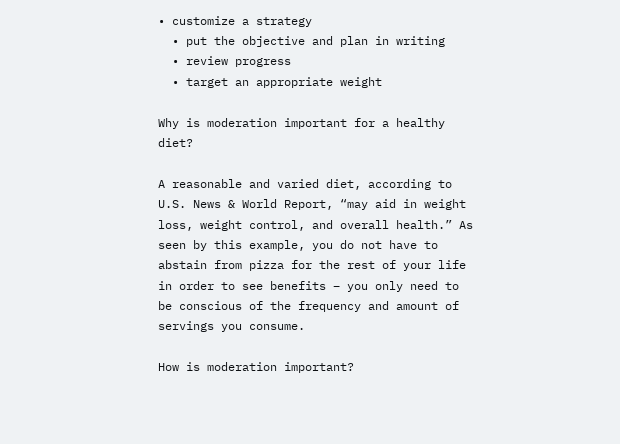• customize a strategy
  • put the objective and plan in writing
  • review progress
  • target an appropriate weight

Why is moderation important for a healthy diet?

A reasonable and varied diet, according to U.S. News & World Report, “may aid in weight loss, weight control, and overall health.” As seen by this example, you do not have to abstain from pizza for the rest of your life in order to see benefits – you only need to be conscious of the frequency and amount of servings you consume.

How is moderation important?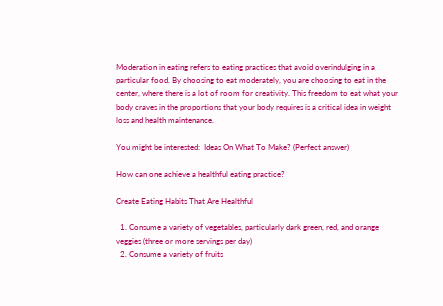Moderation in eating refers to eating practices that avoid overindulging in a particular food. By choosing to eat moderately, you are choosing to eat in the center, where there is a lot of room for creativity. This freedom to eat what your body craves in the proportions that your body requires is a critical idea in weight loss and health maintenance.

You might be interested:  Ideas On What To Make? (Perfect answer)

How can one achieve a healthful eating practice?

Create Eating Habits That Are Healthful

  1. Consume a variety of vegetables, particularly dark green, red, and orange veggies (three or more servings per day)
  2. Consume a variety of fruits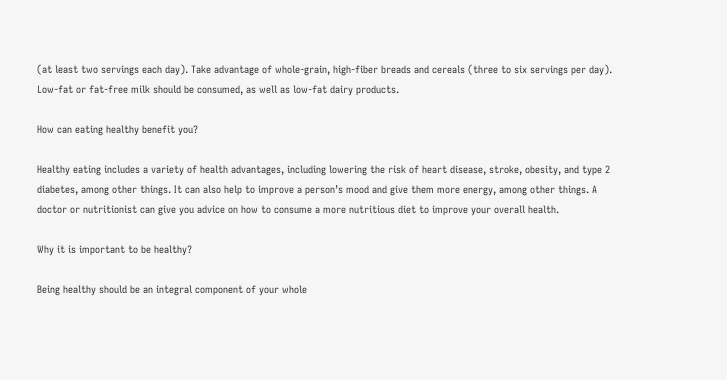(at least two servings each day). Take advantage of whole-grain, high-fiber breads and cereals (three to six servings per day). Low-fat or fat-free milk should be consumed, as well as low-fat dairy products.

How can eating healthy benefit you?

Healthy eating includes a variety of health advantages, including lowering the risk of heart disease, stroke, obesity, and type 2 diabetes, among other things. It can also help to improve a person’s mood and give them more energy, among other things. A doctor or nutritionist can give you advice on how to consume a more nutritious diet to improve your overall health.

Why it is important to be healthy?

Being healthy should be an integral component of your whole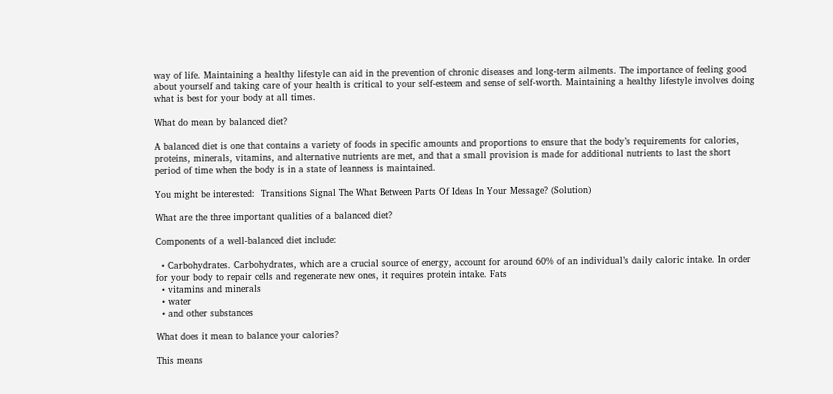way of life. Maintaining a healthy lifestyle can aid in the prevention of chronic diseases and long-term ailments. The importance of feeling good about yourself and taking care of your health is critical to your self-esteem and sense of self-worth. Maintaining a healthy lifestyle involves doing what is best for your body at all times.

What do mean by balanced diet?

A balanced diet is one that contains a variety of foods in specific amounts and proportions to ensure that the body’s requirements for calories, proteins, minerals, vitamins, and alternative nutrients are met, and that a small provision is made for additional nutrients to last the short period of time when the body is in a state of leanness is maintained.

You might be interested:  Transitions Signal The What Between Parts Of Ideas In Your Message? (Solution)

What are the three important qualities of a balanced diet?

Components of a well-balanced diet include:

  • Carbohydrates. Carbohydrates, which are a crucial source of energy, account for around 60% of an individual’s daily caloric intake. In order for your body to repair cells and regenerate new ones, it requires protein intake. Fats
  • vitamins and minerals
  • water
  • and other substances

What does it mean to balance your calories?

This means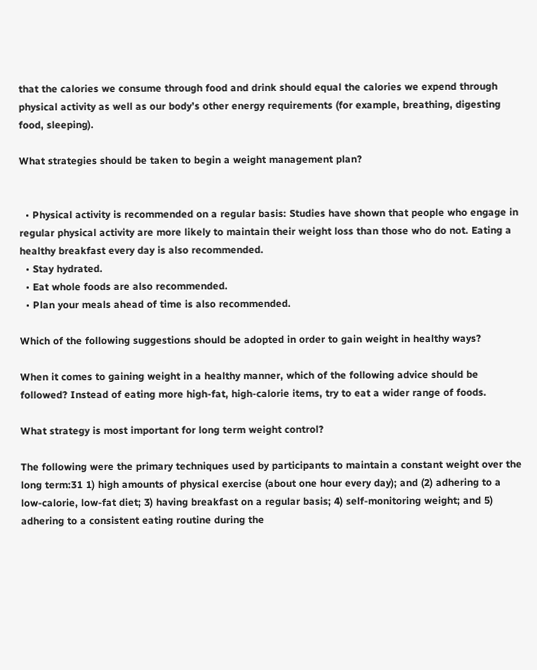that the calories we consume through food and drink should equal the calories we expend through physical activity as well as our body’s other energy requirements (for example, breathing, digesting food, sleeping).

What strategies should be taken to begin a weight management plan?


  • Physical activity is recommended on a regular basis: Studies have shown that people who engage in regular physical activity are more likely to maintain their weight loss than those who do not. Eating a healthy breakfast every day is also recommended.
  • Stay hydrated.
  • Eat whole foods are also recommended.
  • Plan your meals ahead of time is also recommended.

Which of the following suggestions should be adopted in order to gain weight in healthy ways?

When it comes to gaining weight in a healthy manner, which of the following advice should be followed? Instead of eating more high-fat, high-calorie items, try to eat a wider range of foods.

What strategy is most important for long term weight control?

The following were the primary techniques used by participants to maintain a constant weight over the long term:31 1) high amounts of physical exercise (about one hour every day); and (2) adhering to a low-calorie, low-fat diet; 3) having breakfast on a regular basis; 4) self-monitoring weight; and 5) adhering to a consistent eating routine during the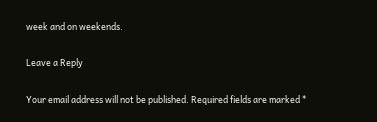week and on weekends.

Leave a Reply

Your email address will not be published. Required fields are marked *